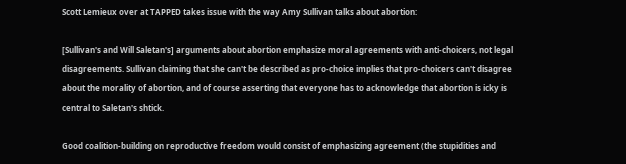Scott Lemieux over at TAPPED takes issue with the way Amy Sullivan talks about abortion:

[Sullivan's and Will Saletan's] arguments about abortion emphasize moral agreements with anti-choicers, not legal disagreements. Sullivan claiming that she can't be described as pro-choice implies that pro-choicers can't disagree about the morality of abortion, and of course asserting that everyone has to acknowledge that abortion is icky is central to Saletan's shtick.

Good coalition-building on reproductive freedom would consist of emphasizing agreement (the stupidities and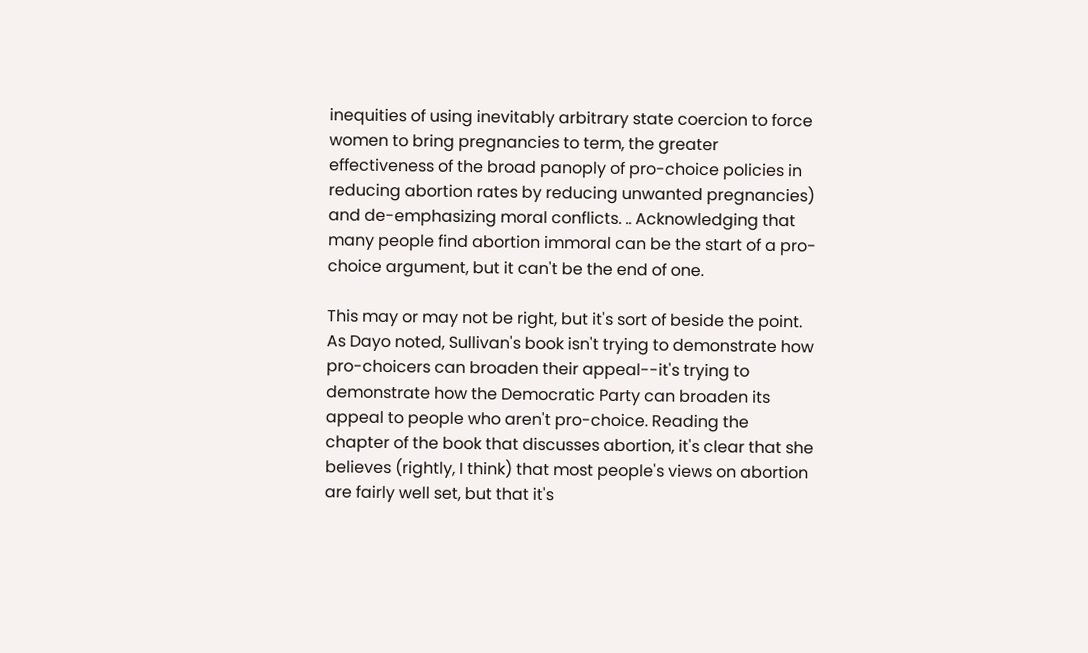inequities of using inevitably arbitrary state coercion to force women to bring pregnancies to term, the greater effectiveness of the broad panoply of pro-choice policies in reducing abortion rates by reducing unwanted pregnancies) and de-emphasizing moral conflicts. .. Acknowledging that many people find abortion immoral can be the start of a pro-choice argument, but it can't be the end of one.

This may or may not be right, but it's sort of beside the point. As Dayo noted, Sullivan's book isn't trying to demonstrate how pro-choicers can broaden their appeal--it's trying to demonstrate how the Democratic Party can broaden its appeal to people who aren't pro-choice. Reading the chapter of the book that discusses abortion, it's clear that she believes (rightly, I think) that most people's views on abortion are fairly well set, but that it's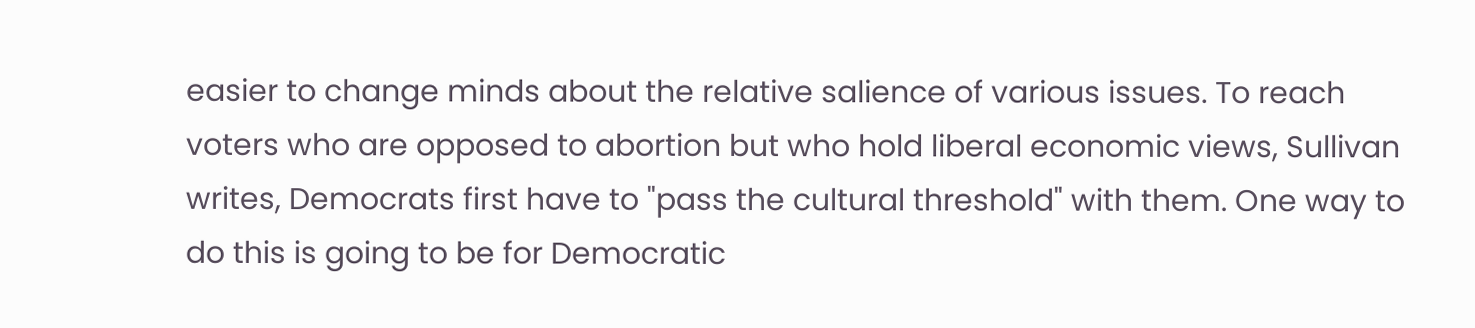easier to change minds about the relative salience of various issues. To reach voters who are opposed to abortion but who hold liberal economic views, Sullivan writes, Democrats first have to "pass the cultural threshold" with them. One way to do this is going to be for Democratic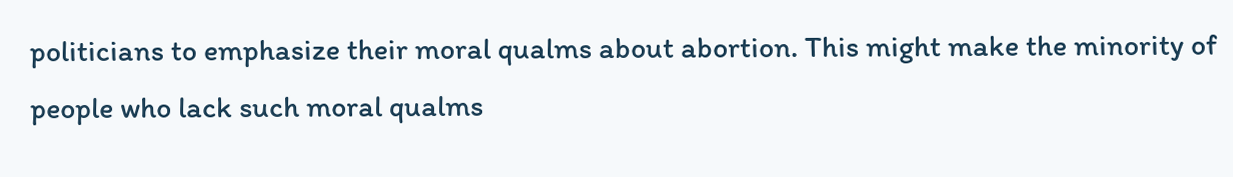politicians to emphasize their moral qualms about abortion. This might make the minority of people who lack such moral qualms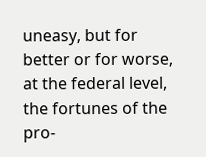uneasy, but for better or for worse, at the federal level, the fortunes of the pro-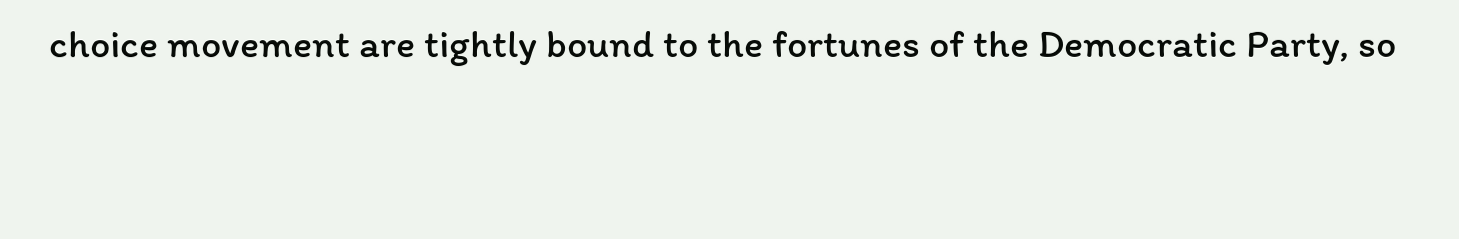choice movement are tightly bound to the fortunes of the Democratic Party, so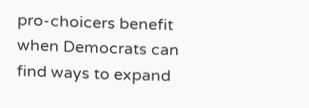pro-choicers benefit when Democrats can find ways to expand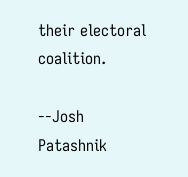their electoral coalition.

--Josh Patashnik